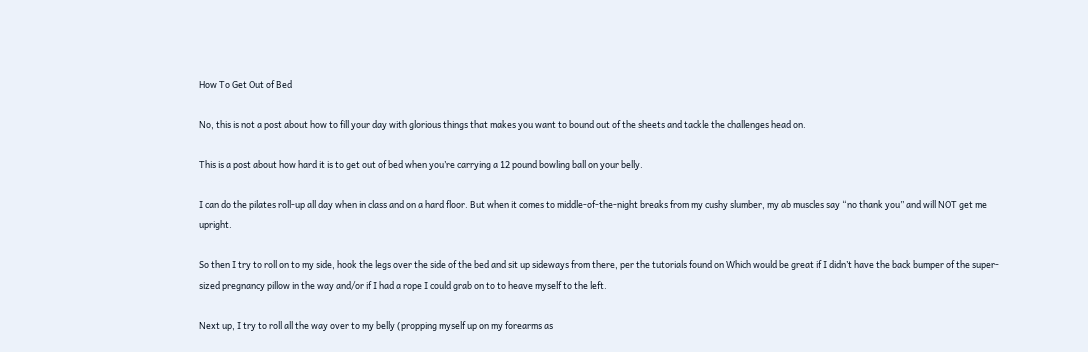How To Get Out of Bed

No, this is not a post about how to fill your day with glorious things that makes you want to bound out of the sheets and tackle the challenges head on.

This is a post about how hard it is to get out of bed when you’re carrying a 12 pound bowling ball on your belly.

I can do the pilates roll-up all day when in class and on a hard floor. But when it comes to middle-of-the-night breaks from my cushy slumber, my ab muscles say “no thank you” and will NOT get me upright.

So then I try to roll on to my side, hook the legs over the side of the bed and sit up sideways from there, per the tutorials found on Which would be great if I didn’t have the back bumper of the super-sized pregnancy pillow in the way and/or if I had a rope I could grab on to to heave myself to the left.

Next up, I try to roll all the way over to my belly (propping myself up on my forearms as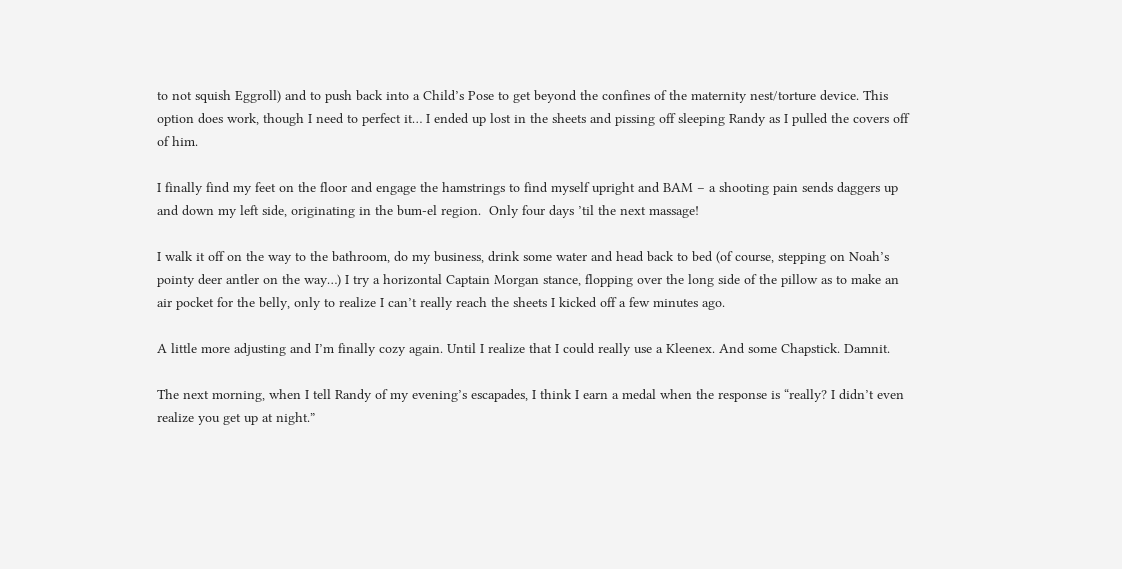to not squish Eggroll) and to push back into a Child’s Pose to get beyond the confines of the maternity nest/torture device. This option does work, though I need to perfect it… I ended up lost in the sheets and pissing off sleeping Randy as I pulled the covers off of him.

I finally find my feet on the floor and engage the hamstrings to find myself upright and BAM – a shooting pain sends daggers up and down my left side, originating in the bum-el region.  Only four days ’til the next massage!

I walk it off on the way to the bathroom, do my business, drink some water and head back to bed (of course, stepping on Noah’s pointy deer antler on the way…) I try a horizontal Captain Morgan stance, flopping over the long side of the pillow as to make an air pocket for the belly, only to realize I can’t really reach the sheets I kicked off a few minutes ago.

A little more adjusting and I’m finally cozy again. Until I realize that I could really use a Kleenex. And some Chapstick. Damnit.

The next morning, when I tell Randy of my evening’s escapades, I think I earn a medal when the response is “really? I didn’t even realize you get up at night.”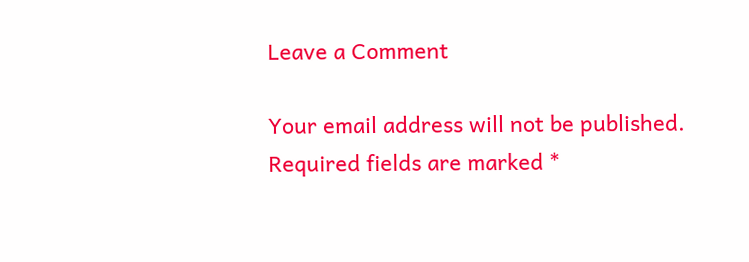Leave a Comment

Your email address will not be published. Required fields are marked *